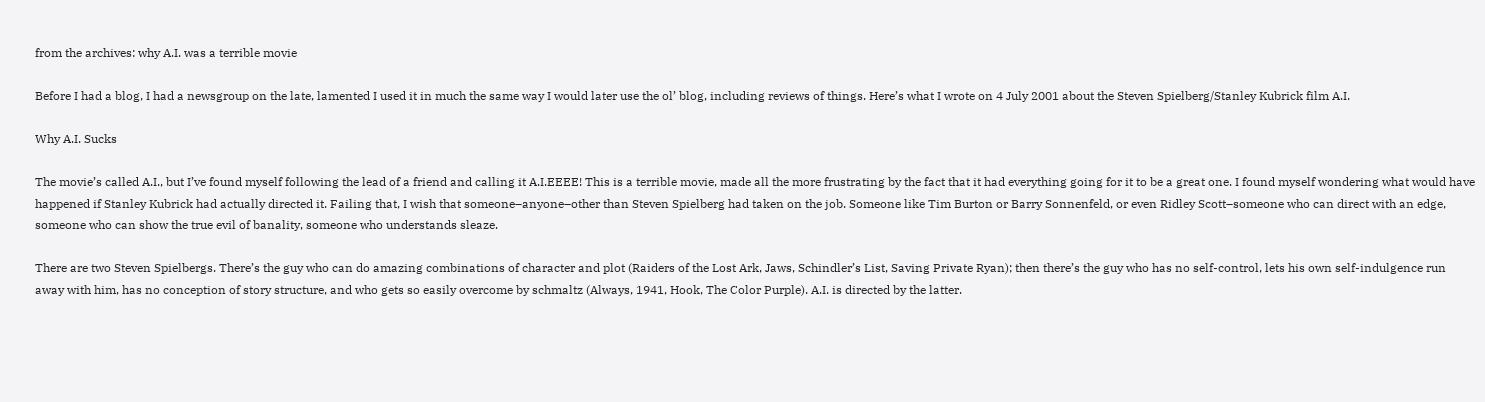from the archives: why A.I. was a terrible movie

Before I had a blog, I had a newsgroup on the late, lamented I used it in much the same way I would later use the ol’ blog, including reviews of things. Here’s what I wrote on 4 July 2001 about the Steven Spielberg/Stanley Kubrick film A.I.

Why A.I. Sucks

The movie’s called A.I., but I’ve found myself following the lead of a friend and calling it A.I.EEEE! This is a terrible movie, made all the more frustrating by the fact that it had everything going for it to be a great one. I found myself wondering what would have happened if Stanley Kubrick had actually directed it. Failing that, I wish that someone–anyone–other than Steven Spielberg had taken on the job. Someone like Tim Burton or Barry Sonnenfeld, or even Ridley Scott–someone who can direct with an edge, someone who can show the true evil of banality, someone who understands sleaze.

There are two Steven Spielbergs. There’s the guy who can do amazing combinations of character and plot (Raiders of the Lost Ark, Jaws, Schindler’s List, Saving Private Ryan); then there’s the guy who has no self-control, lets his own self-indulgence run away with him, has no conception of story structure, and who gets so easily overcome by schmaltz (Always, 1941, Hook, The Color Purple). A.I. is directed by the latter.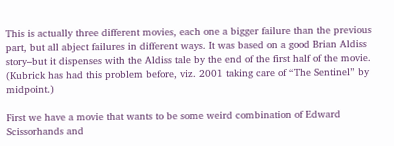This is actually three different movies, each one a bigger failure than the previous part, but all abject failures in different ways. It was based on a good Brian Aldiss story–but it dispenses with the Aldiss tale by the end of the first half of the movie. (Kubrick has had this problem before, viz. 2001 taking care of “The Sentinel” by midpoint.)

First we have a movie that wants to be some weird combination of Edward Scissorhands and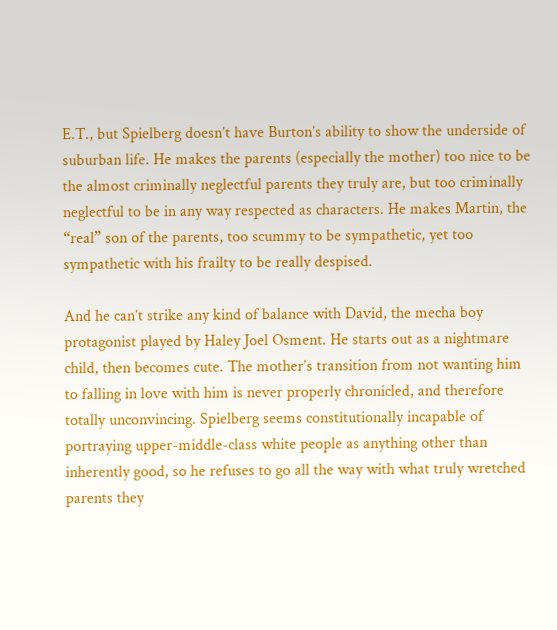E.T., but Spielberg doesn’t have Burton’s ability to show the underside of suburban life. He makes the parents (especially the mother) too nice to be the almost criminally neglectful parents they truly are, but too criminally neglectful to be in any way respected as characters. He makes Martin, the “real” son of the parents, too scummy to be sympathetic, yet too sympathetic with his frailty to be really despised.

And he can’t strike any kind of balance with David, the mecha boy protagonist played by Haley Joel Osment. He starts out as a nightmare child, then becomes cute. The mother’s transition from not wanting him to falling in love with him is never properly chronicled, and therefore totally unconvincing. Spielberg seems constitutionally incapable of portraying upper-middle-class white people as anything other than inherently good, so he refuses to go all the way with what truly wretched parents they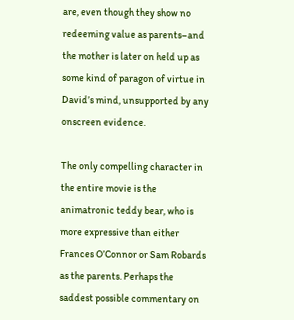are, even though they show no redeeming value as parents–and the mother is later on held up as some kind of paragon of virtue in David’s mind, unsupported by any onscreen evidence.

The only compelling character in the entire movie is the animatronic teddy bear, who is more expressive than either Frances O’Connor or Sam Robards as the parents. Perhaps the saddest possible commentary on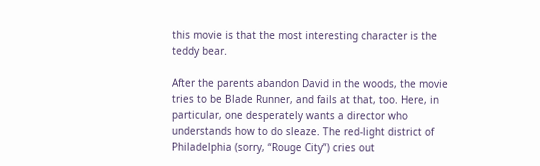this movie is that the most interesting character is the teddy bear.

After the parents abandon David in the woods, the movie tries to be Blade Runner, and fails at that, too. Here, in particular, one desperately wants a director who understands how to do sleaze. The red-light district of Philadelphia (sorry, “Rouge City”) cries out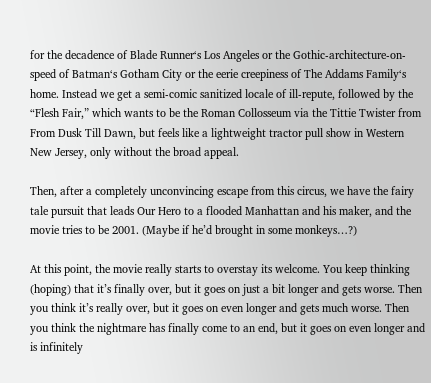for the decadence of Blade Runner‘s Los Angeles or the Gothic-architecture-on-speed of Batman‘s Gotham City or the eerie creepiness of The Addams Family‘s home. Instead we get a semi-comic sanitized locale of ill-repute, followed by the “Flesh Fair,” which wants to be the Roman Collosseum via the Tittie Twister from From Dusk Till Dawn, but feels like a lightweight tractor pull show in Western New Jersey, only without the broad appeal.

Then, after a completely unconvincing escape from this circus, we have the fairy tale pursuit that leads Our Hero to a flooded Manhattan and his maker, and the movie tries to be 2001. (Maybe if he’d brought in some monkeys…?)

At this point, the movie really starts to overstay its welcome. You keep thinking (hoping) that it’s finally over, but it goes on just a bit longer and gets worse. Then you think it’s really over, but it goes on even longer and gets much worse. Then you think the nightmare has finally come to an end, but it goes on even longer and is infinitely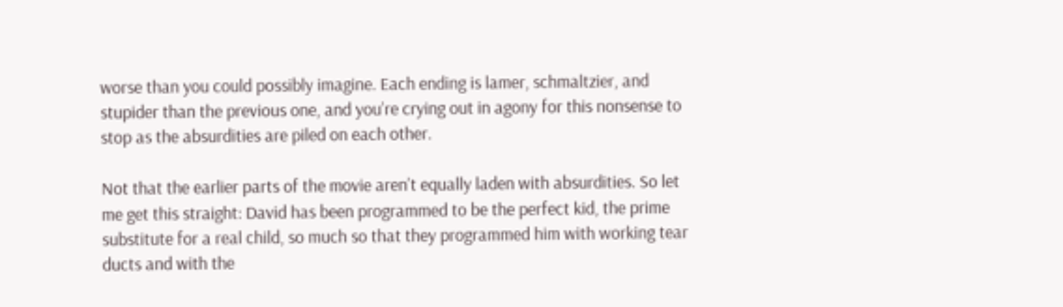worse than you could possibly imagine. Each ending is lamer, schmaltzier, and stupider than the previous one, and you’re crying out in agony for this nonsense to stop as the absurdities are piled on each other.

Not that the earlier parts of the movie aren’t equally laden with absurdities. So let me get this straight: David has been programmed to be the perfect kid, the prime substitute for a real child, so much so that they programmed him with working tear ducts and with the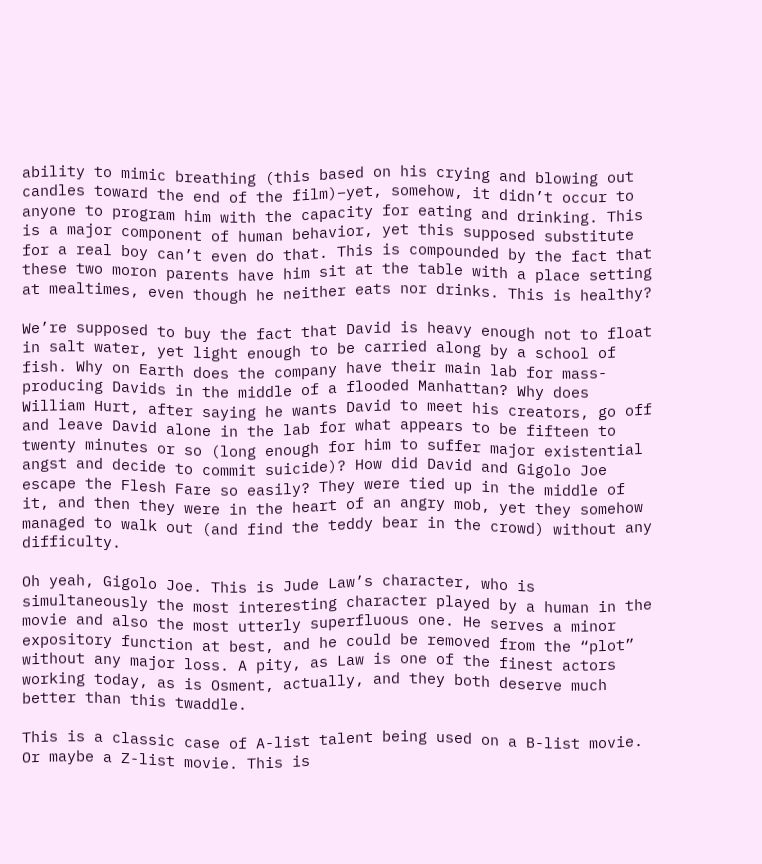ability to mimic breathing (this based on his crying and blowing out candles toward the end of the film)–yet, somehow, it didn’t occur to anyone to program him with the capacity for eating and drinking. This is a major component of human behavior, yet this supposed substitute for a real boy can’t even do that. This is compounded by the fact that these two moron parents have him sit at the table with a place setting at mealtimes, even though he neither eats nor drinks. This is healthy?

We’re supposed to buy the fact that David is heavy enough not to float in salt water, yet light enough to be carried along by a school of fish. Why on Earth does the company have their main lab for mass-producing Davids in the middle of a flooded Manhattan? Why does William Hurt, after saying he wants David to meet his creators, go off and leave David alone in the lab for what appears to be fifteen to twenty minutes or so (long enough for him to suffer major existential angst and decide to commit suicide)? How did David and Gigolo Joe escape the Flesh Fare so easily? They were tied up in the middle of it, and then they were in the heart of an angry mob, yet they somehow managed to walk out (and find the teddy bear in the crowd) without any difficulty.

Oh yeah, Gigolo Joe. This is Jude Law’s character, who is simultaneously the most interesting character played by a human in the movie and also the most utterly superfluous one. He serves a minor expository function at best, and he could be removed from the “plot” without any major loss. A pity, as Law is one of the finest actors working today, as is Osment, actually, and they both deserve much better than this twaddle.

This is a classic case of A-list talent being used on a B-list movie. Or maybe a Z-list movie. This is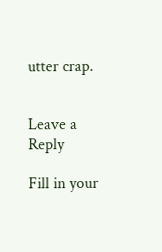utter crap.


Leave a Reply

Fill in your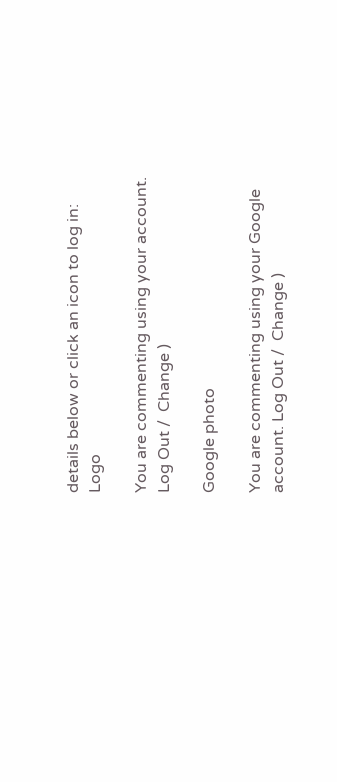details below or click an icon to log in: Logo

You are commenting using your account. Log Out /  Change )

Google photo

You are commenting using your Google account. Log Out /  Change )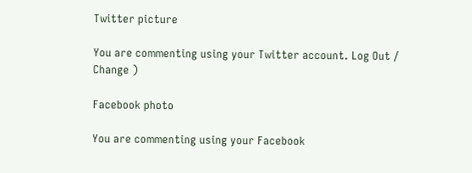Twitter picture

You are commenting using your Twitter account. Log Out /  Change )

Facebook photo

You are commenting using your Facebook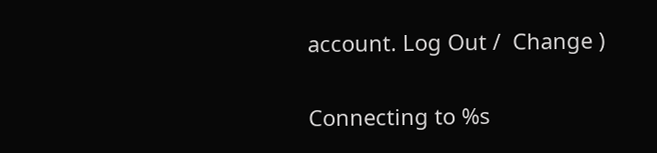account. Log Out /  Change )

Connecting to %s